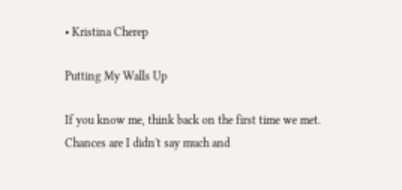• Kristina Cherep

Putting My Walls Up

If you know me, think back on the first time we met. Chances are I didn't say much and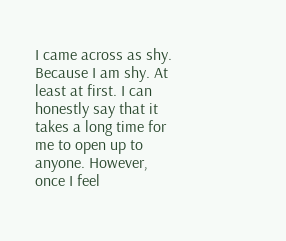I came across as shy. Because I am shy. At least at first. I can honestly say that it takes a long time for me to open up to anyone. However, once I feel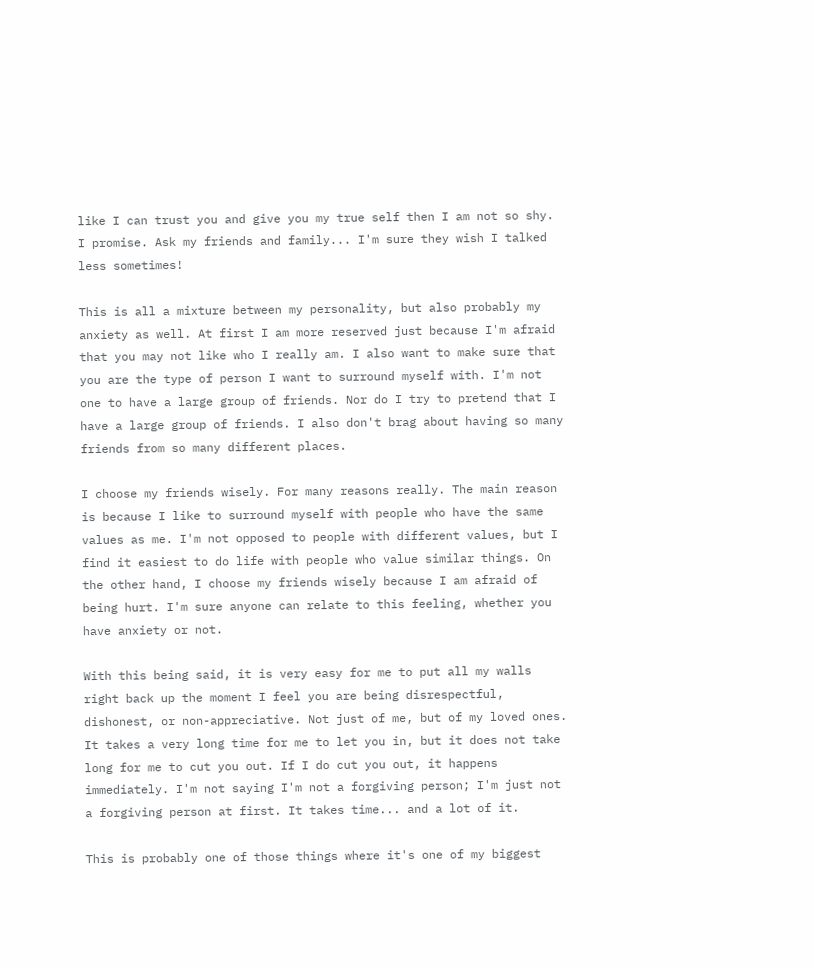like I can trust you and give you my true self then I am not so shy. I promise. Ask my friends and family... I'm sure they wish I talked less sometimes!

This is all a mixture between my personality, but also probably my anxiety as well. At first I am more reserved just because I'm afraid that you may not like who I really am. I also want to make sure that you are the type of person I want to surround myself with. I'm not one to have a large group of friends. Nor do I try to pretend that I have a large group of friends. I also don't brag about having so many friends from so many different places.

I choose my friends wisely. For many reasons really. The main reason is because I like to surround myself with people who have the same values as me. I'm not opposed to people with different values, but I find it easiest to do life with people who value similar things. On the other hand, I choose my friends wisely because I am afraid of being hurt. I'm sure anyone can relate to this feeling, whether you have anxiety or not.

With this being said, it is very easy for me to put all my walls right back up the moment I feel you are being disrespectful, dishonest, or non-appreciative. Not just of me, but of my loved ones. It takes a very long time for me to let you in, but it does not take long for me to cut you out. If I do cut you out, it happens immediately. I'm not saying I'm not a forgiving person; I'm just not a forgiving person at first. It takes time... and a lot of it.

This is probably one of those things where it's one of my biggest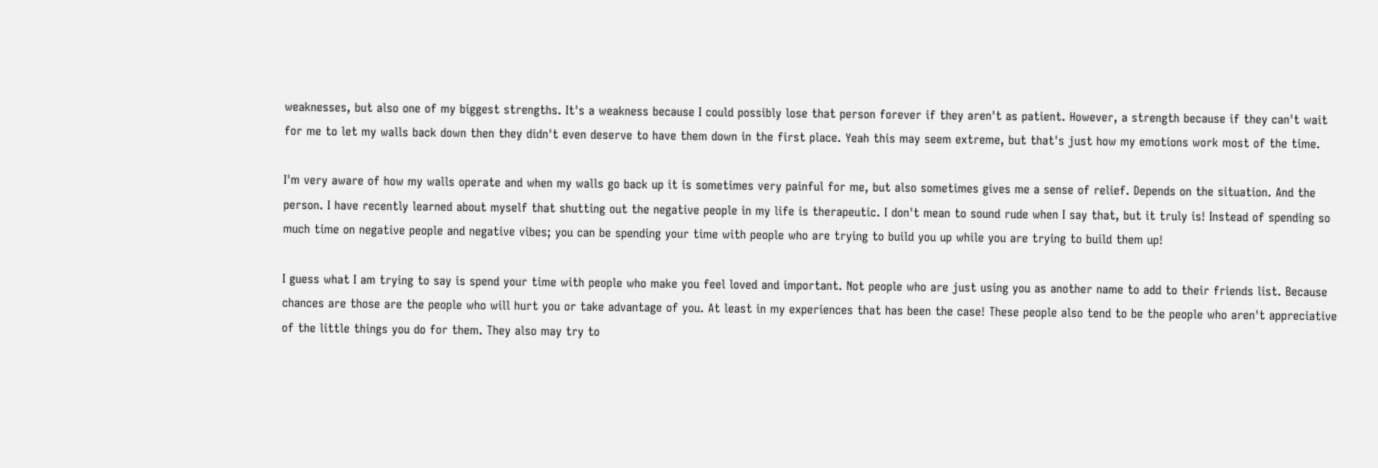weaknesses, but also one of my biggest strengths. It's a weakness because I could possibly lose that person forever if they aren't as patient. However, a strength because if they can't wait for me to let my walls back down then they didn't even deserve to have them down in the first place. Yeah this may seem extreme, but that's just how my emotions work most of the time.

I'm very aware of how my walls operate and when my walls go back up it is sometimes very painful for me, but also sometimes gives me a sense of relief. Depends on the situation. And the person. I have recently learned about myself that shutting out the negative people in my life is therapeutic. I don't mean to sound rude when I say that, but it truly is! Instead of spending so much time on negative people and negative vibes; you can be spending your time with people who are trying to build you up while you are trying to build them up!

I guess what I am trying to say is spend your time with people who make you feel loved and important. Not people who are just using you as another name to add to their friends list. Because chances are those are the people who will hurt you or take advantage of you. At least in my experiences that has been the case! These people also tend to be the people who aren't appreciative of the little things you do for them. They also may try to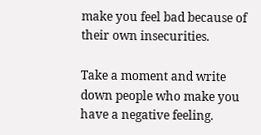make you feel bad because of their own insecurities.

Take a moment and write down people who make you have a negative feeling.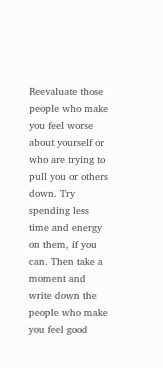Reevaluate those people who make you feel worse about yourself or who are trying to pull you or others down. Try spending less time and energy on them, if you can. Then take a moment and write down the people who make you feel good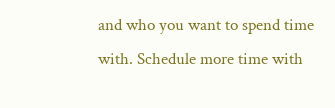and who you want to spend time with. Schedule more time with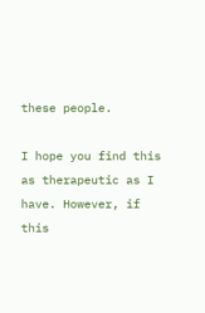these people.

I hope you find this as therapeutic as I have. However, if this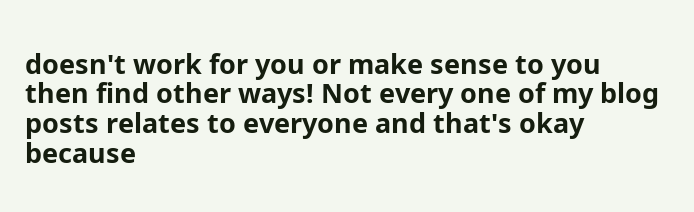doesn't work for you or make sense to you then find other ways! Not every one of my blog posts relates to everyone and that's okay because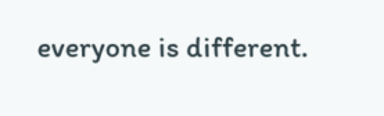everyone is different.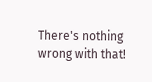There's nothing wrong with that!